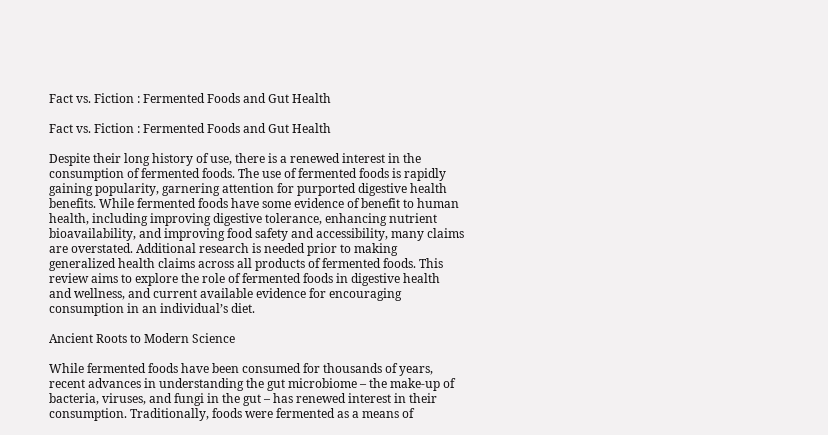Fact vs. Fiction : Fermented Foods and Gut Health

Fact vs. Fiction : Fermented Foods and Gut Health

Despite their long history of use, there is a renewed interest in the consumption of fermented foods. The use of fermented foods is rapidly gaining popularity, garnering attention for purported digestive health benefits. While fermented foods have some evidence of benefit to human health, including improving digestive tolerance, enhancing nutrient bioavailability, and improving food safety and accessibility, many claims are overstated. Additional research is needed prior to making generalized health claims across all products of fermented foods. This review aims to explore the role of fermented foods in digestive health and wellness, and current available evidence for encouraging consumption in an individual’s diet.

Ancient Roots to Modern Science

While fermented foods have been consumed for thousands of years, recent advances in understanding the gut microbiome – the make-up of bacteria, viruses, and fungi in the gut – has renewed interest in their consumption. Traditionally, foods were fermented as a means of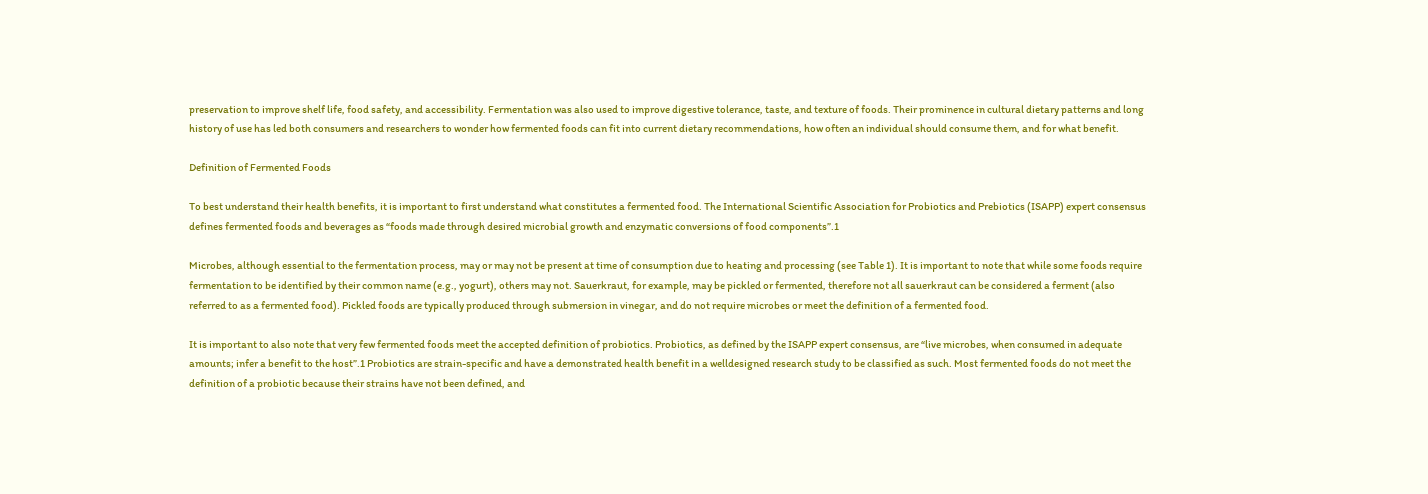preservation to improve shelf life, food safety, and accessibility. Fermentation was also used to improve digestive tolerance, taste, and texture of foods. Their prominence in cultural dietary patterns and long history of use has led both consumers and researchers to wonder how fermented foods can fit into current dietary recommendations, how often an individual should consume them, and for what benefit.

Definition of Fermented Foods

To best understand their health benefits, it is important to first understand what constitutes a fermented food. The International Scientific Association for Probiotics and Prebiotics (ISAPP) expert consensus defines fermented foods and beverages as “foods made through desired microbial growth and enzymatic conversions of food components”.1

Microbes, although essential to the fermentation process, may or may not be present at time of consumption due to heating and processing (see Table 1). It is important to note that while some foods require fermentation to be identified by their common name (e.g., yogurt), others may not. Sauerkraut, for example, may be pickled or fermented, therefore not all sauerkraut can be considered a ferment (also referred to as a fermented food). Pickled foods are typically produced through submersion in vinegar, and do not require microbes or meet the definition of a fermented food.

It is important to also note that very few fermented foods meet the accepted definition of probiotics. Probiotics, as defined by the ISAPP expert consensus, are “live microbes, when consumed in adequate amounts; infer a benefit to the host”.1 Probiotics are strain-specific and have a demonstrated health benefit in a welldesigned research study to be classified as such. Most fermented foods do not meet the definition of a probiotic because their strains have not been defined, and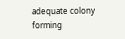adequate colony forming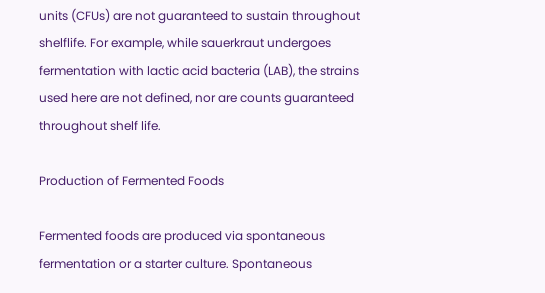units (CFUs) are not guaranteed to sustain throughout shelflife. For example, while sauerkraut undergoes fermentation with lactic acid bacteria (LAB), the strains used here are not defined, nor are counts guaranteed throughout shelf life.

Production of Fermented Foods

Fermented foods are produced via spontaneous fermentation or a starter culture. Spontaneous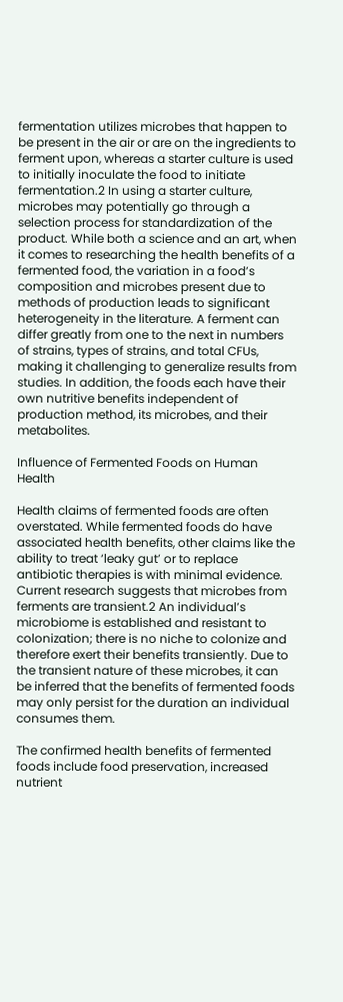fermentation utilizes microbes that happen to be present in the air or are on the ingredients to ferment upon, whereas a starter culture is used to initially inoculate the food to initiate fermentation.2 In using a starter culture, microbes may potentially go through a selection process for standardization of the product. While both a science and an art, when it comes to researching the health benefits of a fermented food, the variation in a food’s composition and microbes present due to methods of production leads to significant heterogeneity in the literature. A ferment can differ greatly from one to the next in numbers of strains, types of strains, and total CFUs, making it challenging to generalize results from studies. In addition, the foods each have their own nutritive benefits independent of production method, its microbes, and their metabolites.

Influence of Fermented Foods on Human Health

Health claims of fermented foods are often overstated. While fermented foods do have associated health benefits, other claims like the ability to treat ‘leaky gut’ or to replace antibiotic therapies is with minimal evidence. Current research suggests that microbes from ferments are transient.2 An individual’s microbiome is established and resistant to colonization; there is no niche to colonize and therefore exert their benefits transiently. Due to the transient nature of these microbes, it can be inferred that the benefits of fermented foods may only persist for the duration an individual consumes them.

The confirmed health benefits of fermented foods include food preservation, increased nutrient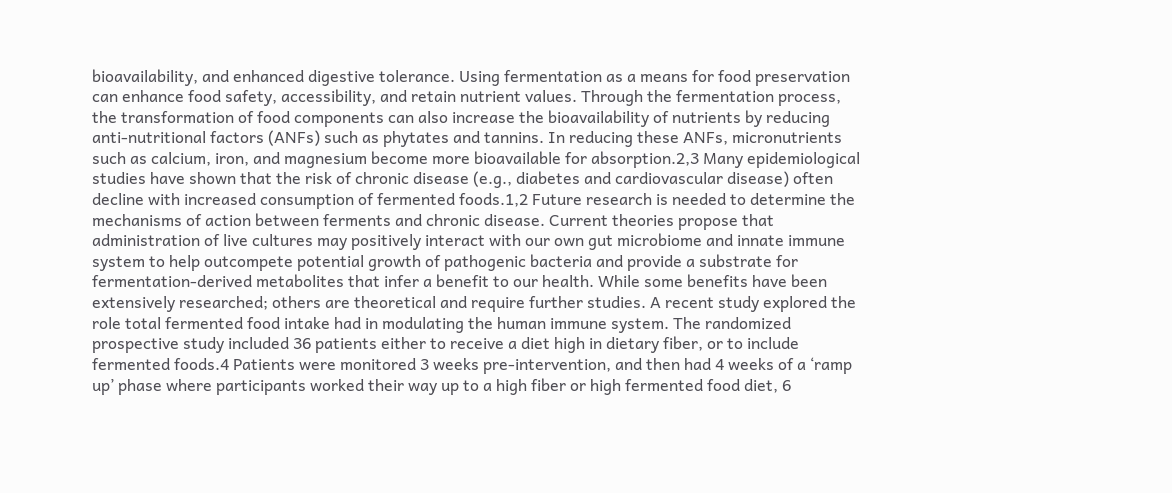bioavailability, and enhanced digestive tolerance. Using fermentation as a means for food preservation can enhance food safety, accessibility, and retain nutrient values. Through the fermentation process, the transformation of food components can also increase the bioavailability of nutrients by reducing anti-nutritional factors (ANFs) such as phytates and tannins. In reducing these ANFs, micronutrients such as calcium, iron, and magnesium become more bioavailable for absorption.2,3 Many epidemiological studies have shown that the risk of chronic disease (e.g., diabetes and cardiovascular disease) often decline with increased consumption of fermented foods.1,2 Future research is needed to determine the mechanisms of action between ferments and chronic disease. Current theories propose that administration of live cultures may positively interact with our own gut microbiome and innate immune system to help outcompete potential growth of pathogenic bacteria and provide a substrate for fermentation-derived metabolites that infer a benefit to our health. While some benefits have been extensively researched; others are theoretical and require further studies. A recent study explored the role total fermented food intake had in modulating the human immune system. The randomized prospective study included 36 patients either to receive a diet high in dietary fiber, or to include fermented foods.4 Patients were monitored 3 weeks pre-intervention, and then had 4 weeks of a ‘ramp up’ phase where participants worked their way up to a high fiber or high fermented food diet, 6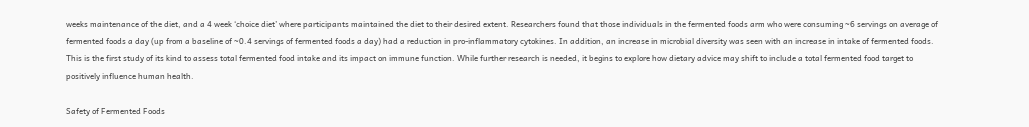weeks maintenance of the diet, and a 4 week ‘choice diet’ where participants maintained the diet to their desired extent. Researchers found that those individuals in the fermented foods arm who were consuming ~6 servings on average of fermented foods a day (up from a baseline of ~0.4 servings of fermented foods a day) had a reduction in pro-inflammatory cytokines. In addition, an increase in microbial diversity was seen with an increase in intake of fermented foods. This is the first study of its kind to assess total fermented food intake and its impact on immune function. While further research is needed, it begins to explore how dietary advice may shift to include a total fermented food target to positively influence human health.

Safety of Fermented Foods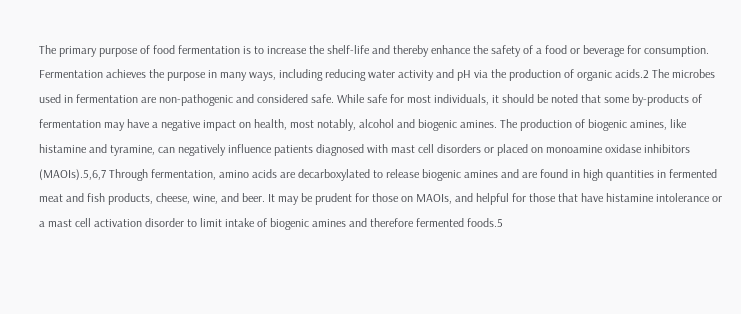The primary purpose of food fermentation is to increase the shelf-life and thereby enhance the safety of a food or beverage for consumption. Fermentation achieves the purpose in many ways, including reducing water activity and pH via the production of organic acids.2 The microbes used in fermentation are non-pathogenic and considered safe. While safe for most individuals, it should be noted that some by-products of fermentation may have a negative impact on health, most notably, alcohol and biogenic amines. The production of biogenic amines, like histamine and tyramine, can negatively influence patients diagnosed with mast cell disorders or placed on monoamine oxidase inhibitors (MAOIs).5,6,7 Through fermentation, amino acids are decarboxylated to release biogenic amines and are found in high quantities in fermented meat and fish products, cheese, wine, and beer. It may be prudent for those on MAOIs, and helpful for those that have histamine intolerance or a mast cell activation disorder to limit intake of biogenic amines and therefore fermented foods.5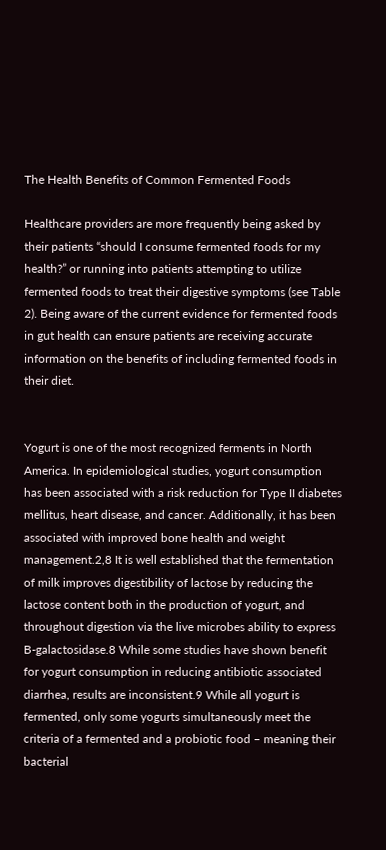The Health Benefits of Common Fermented Foods

Healthcare providers are more frequently being asked by their patients “should I consume fermented foods for my health?” or running into patients attempting to utilize fermented foods to treat their digestive symptoms (see Table 2). Being aware of the current evidence for fermented foods in gut health can ensure patients are receiving accurate information on the benefits of including fermented foods in their diet.


Yogurt is one of the most recognized ferments in North America. In epidemiological studies, yogurt consumption has been associated with a risk reduction for Type II diabetes mellitus, heart disease, and cancer. Additionally, it has been associated with improved bone health and weight management.2,8 It is well established that the fermentation of milk improves digestibility of lactose by reducing the lactose content both in the production of yogurt, and throughout digestion via the live microbes ability to express B-galactosidase.8 While some studies have shown benefit for yogurt consumption in reducing antibiotic associated diarrhea, results are inconsistent.9 While all yogurt is fermented, only some yogurts simultaneously meet the criteria of a fermented and a probiotic food – meaning their bacterial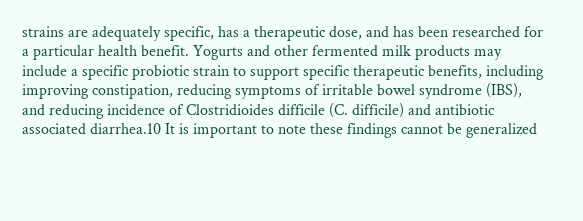strains are adequately specific, has a therapeutic dose, and has been researched for a particular health benefit. Yogurts and other fermented milk products may include a specific probiotic strain to support specific therapeutic benefits, including improving constipation, reducing symptoms of irritable bowel syndrome (IBS), and reducing incidence of Clostridioides difficile (C. difficile) and antibiotic associated diarrhea.10 It is important to note these findings cannot be generalized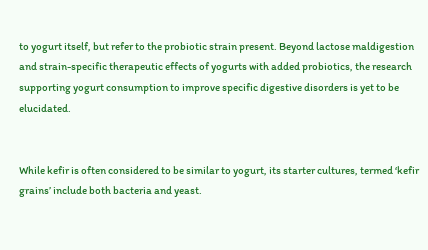to yogurt itself, but refer to the probiotic strain present. Beyond lactose maldigestion and strain-specific therapeutic effects of yogurts with added probiotics, the research supporting yogurt consumption to improve specific digestive disorders is yet to be elucidated.


While kefir is often considered to be similar to yogurt, its starter cultures, termed ‘kefir grains’ include both bacteria and yeast.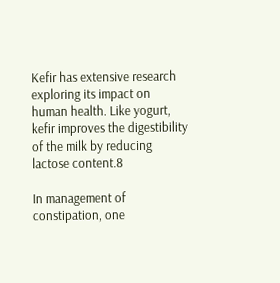Kefir has extensive research exploring its impact on human health. Like yogurt, kefir improves the digestibility of the milk by reducing lactose content.8

In management of constipation, one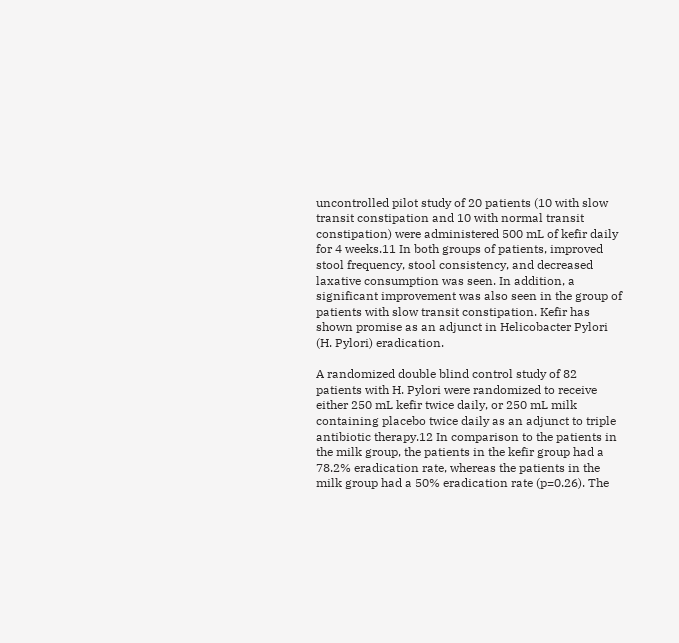uncontrolled pilot study of 20 patients (10 with slow transit constipation and 10 with normal transit constipation) were administered 500 mL of kefir daily for 4 weeks.11 In both groups of patients, improved stool frequency, stool consistency, and decreased laxative consumption was seen. In addition, a significant improvement was also seen in the group of patients with slow transit constipation. Kefir has shown promise as an adjunct in Helicobacter Pylori (H. Pylori) eradication.

A randomized double blind control study of 82 patients with H. Pylori were randomized to receive either 250 mL kefir twice daily, or 250 mL milk containing placebo twice daily as an adjunct to triple antibiotic therapy.12 In comparison to the patients in the milk group, the patients in the kefir group had a 78.2% eradication rate, whereas the patients in the milk group had a 50% eradication rate (p=0.26). The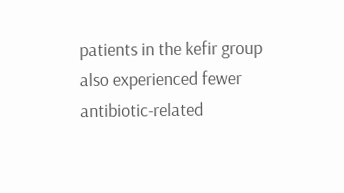patients in the kefir group also experienced fewer antibiotic-related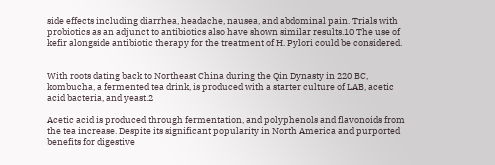side effects including diarrhea, headache, nausea, and abdominal pain. Trials with probiotics as an adjunct to antibiotics also have shown similar results.10 The use of kefir alongside antibiotic therapy for the treatment of H. Pylori could be considered.


With roots dating back to Northeast China during the Qin Dynasty in 220 BC, kombucha, a fermented tea drink, is produced with a starter culture of LAB, acetic acid bacteria, and yeast.2

Acetic acid is produced through fermentation, and polyphenols and flavonoids from the tea increase. Despite its significant popularity in North America and purported benefits for digestive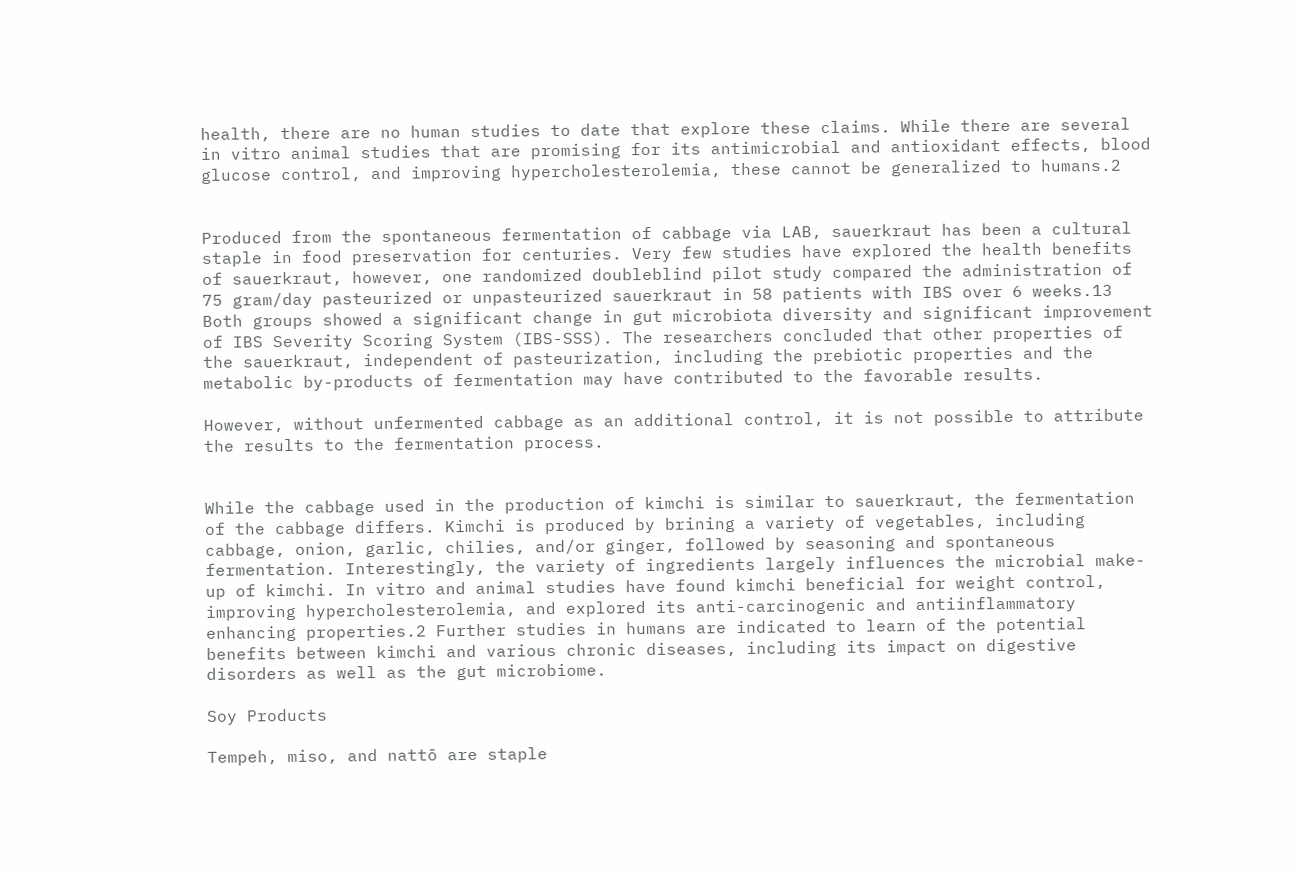health, there are no human studies to date that explore these claims. While there are several in vitro animal studies that are promising for its antimicrobial and antioxidant effects, blood glucose control, and improving hypercholesterolemia, these cannot be generalized to humans.2


Produced from the spontaneous fermentation of cabbage via LAB, sauerkraut has been a cultural staple in food preservation for centuries. Very few studies have explored the health benefits of sauerkraut, however, one randomized doubleblind pilot study compared the administration of 75 gram/day pasteurized or unpasteurized sauerkraut in 58 patients with IBS over 6 weeks.13 Both groups showed a significant change in gut microbiota diversity and significant improvement of IBS Severity Scoring System (IBS-SSS). The researchers concluded that other properties of the sauerkraut, independent of pasteurization, including the prebiotic properties and the metabolic by-products of fermentation may have contributed to the favorable results.

However, without unfermented cabbage as an additional control, it is not possible to attribute the results to the fermentation process.


While the cabbage used in the production of kimchi is similar to sauerkraut, the fermentation of the cabbage differs. Kimchi is produced by brining a variety of vegetables, including cabbage, onion, garlic, chilies, and/or ginger, followed by seasoning and spontaneous fermentation. Interestingly, the variety of ingredients largely influences the microbial make-up of kimchi. In vitro and animal studies have found kimchi beneficial for weight control, improving hypercholesterolemia, and explored its anti-carcinogenic and antiinflammatory enhancing properties.2 Further studies in humans are indicated to learn of the potential benefits between kimchi and various chronic diseases, including its impact on digestive disorders as well as the gut microbiome.

Soy Products

Tempeh, miso, and nattō are staple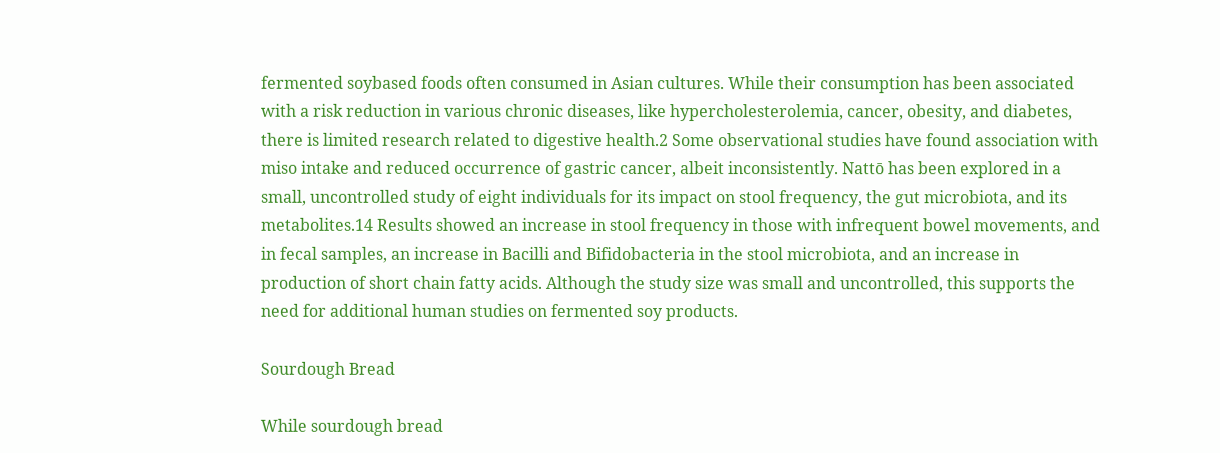fermented soybased foods often consumed in Asian cultures. While their consumption has been associated with a risk reduction in various chronic diseases, like hypercholesterolemia, cancer, obesity, and diabetes, there is limited research related to digestive health.2 Some observational studies have found association with miso intake and reduced occurrence of gastric cancer, albeit inconsistently. Nattō has been explored in a small, uncontrolled study of eight individuals for its impact on stool frequency, the gut microbiota, and its metabolites.14 Results showed an increase in stool frequency in those with infrequent bowel movements, and in fecal samples, an increase in Bacilli and Bifidobacteria in the stool microbiota, and an increase in production of short chain fatty acids. Although the study size was small and uncontrolled, this supports the need for additional human studies on fermented soy products.

Sourdough Bread

While sourdough bread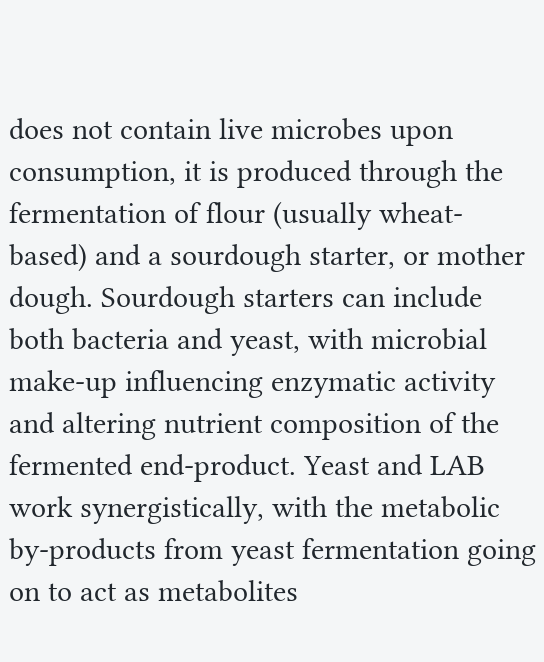does not contain live microbes upon consumption, it is produced through the fermentation of flour (usually wheat-based) and a sourdough starter, or mother dough. Sourdough starters can include both bacteria and yeast, with microbial make-up influencing enzymatic activity and altering nutrient composition of the fermented end-product. Yeast and LAB work synergistically, with the metabolic by-products from yeast fermentation going on to act as metabolites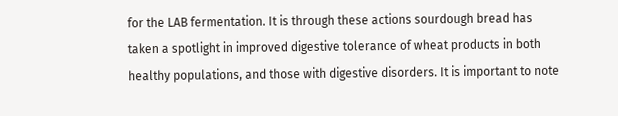for the LAB fermentation. It is through these actions sourdough bread has taken a spotlight in improved digestive tolerance of wheat products in both healthy populations, and those with digestive disorders. It is important to note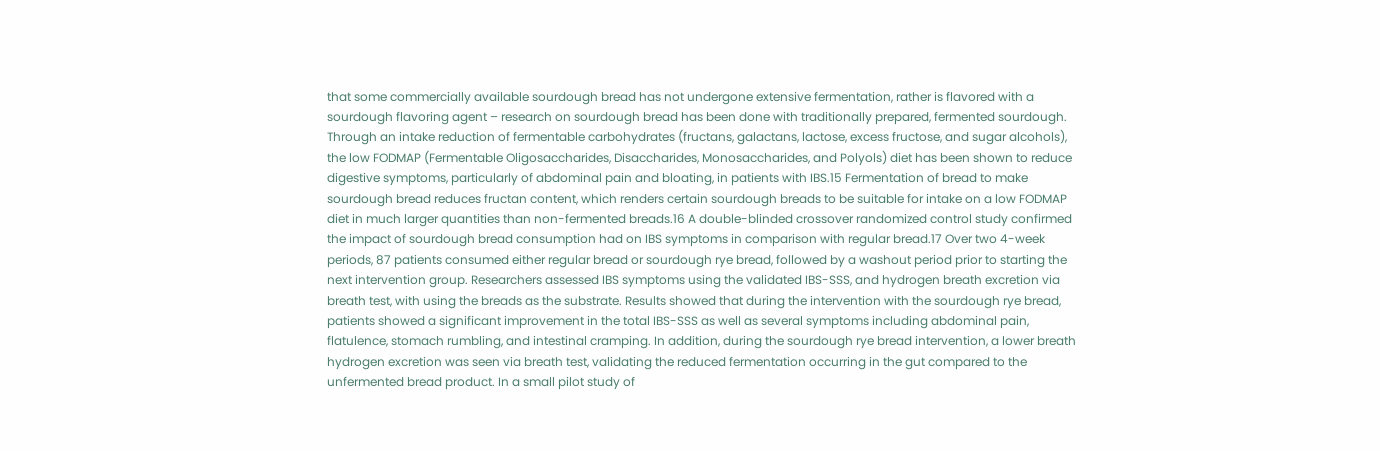that some commercially available sourdough bread has not undergone extensive fermentation, rather is flavored with a sourdough flavoring agent – research on sourdough bread has been done with traditionally prepared, fermented sourdough. Through an intake reduction of fermentable carbohydrates (fructans, galactans, lactose, excess fructose, and sugar alcohols), the low FODMAP (Fermentable Oligosaccharides, Disaccharides, Monosaccharides, and Polyols) diet has been shown to reduce digestive symptoms, particularly of abdominal pain and bloating, in patients with IBS.15 Fermentation of bread to make sourdough bread reduces fructan content, which renders certain sourdough breads to be suitable for intake on a low FODMAP diet in much larger quantities than non-fermented breads.16 A double-blinded crossover randomized control study confirmed the impact of sourdough bread consumption had on IBS symptoms in comparison with regular bread.17 Over two 4-week periods, 87 patients consumed either regular bread or sourdough rye bread, followed by a washout period prior to starting the next intervention group. Researchers assessed IBS symptoms using the validated IBS-SSS, and hydrogen breath excretion via breath test, with using the breads as the substrate. Results showed that during the intervention with the sourdough rye bread, patients showed a significant improvement in the total IBS-SSS as well as several symptoms including abdominal pain, flatulence, stomach rumbling, and intestinal cramping. In addition, during the sourdough rye bread intervention, a lower breath hydrogen excretion was seen via breath test, validating the reduced fermentation occurring in the gut compared to the unfermented bread product. In a small pilot study of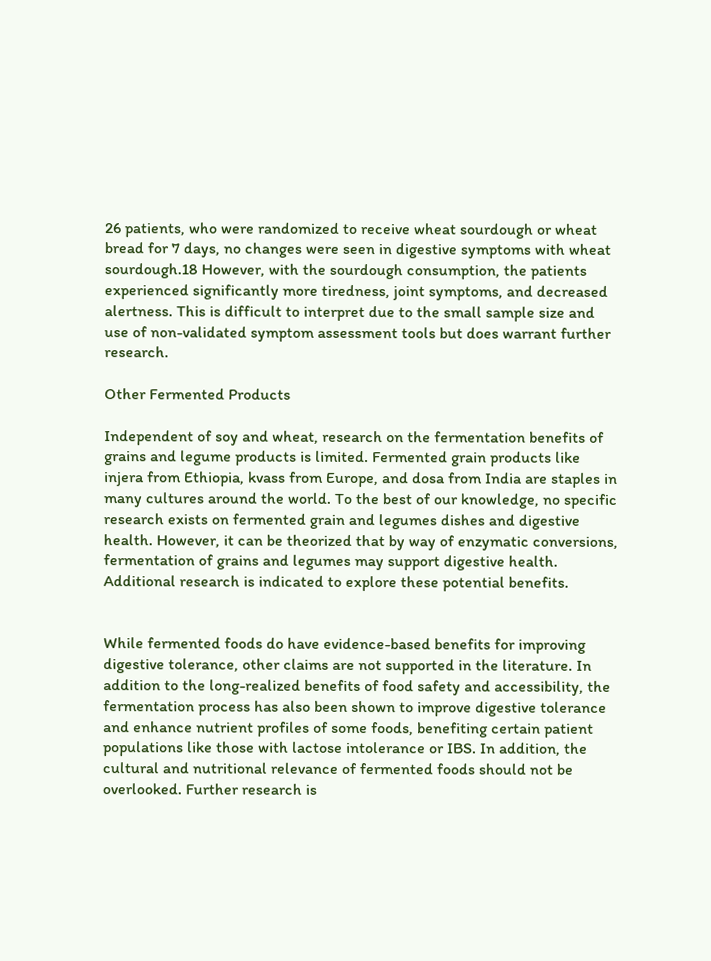26 patients, who were randomized to receive wheat sourdough or wheat bread for 7 days, no changes were seen in digestive symptoms with wheat sourdough.18 However, with the sourdough consumption, the patients experienced significantly more tiredness, joint symptoms, and decreased alertness. This is difficult to interpret due to the small sample size and use of non-validated symptom assessment tools but does warrant further research.

Other Fermented Products

Independent of soy and wheat, research on the fermentation benefits of grains and legume products is limited. Fermented grain products like injera from Ethiopia, kvass from Europe, and dosa from India are staples in many cultures around the world. To the best of our knowledge, no specific research exists on fermented grain and legumes dishes and digestive health. However, it can be theorized that by way of enzymatic conversions, fermentation of grains and legumes may support digestive health. Additional research is indicated to explore these potential benefits.


While fermented foods do have evidence-based benefits for improving digestive tolerance, other claims are not supported in the literature. In addition to the long-realized benefits of food safety and accessibility, the fermentation process has also been shown to improve digestive tolerance and enhance nutrient profiles of some foods, benefiting certain patient populations like those with lactose intolerance or IBS. In addition, the cultural and nutritional relevance of fermented foods should not be overlooked. Further research is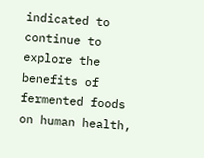indicated to continue to explore the benefits of fermented foods on human health,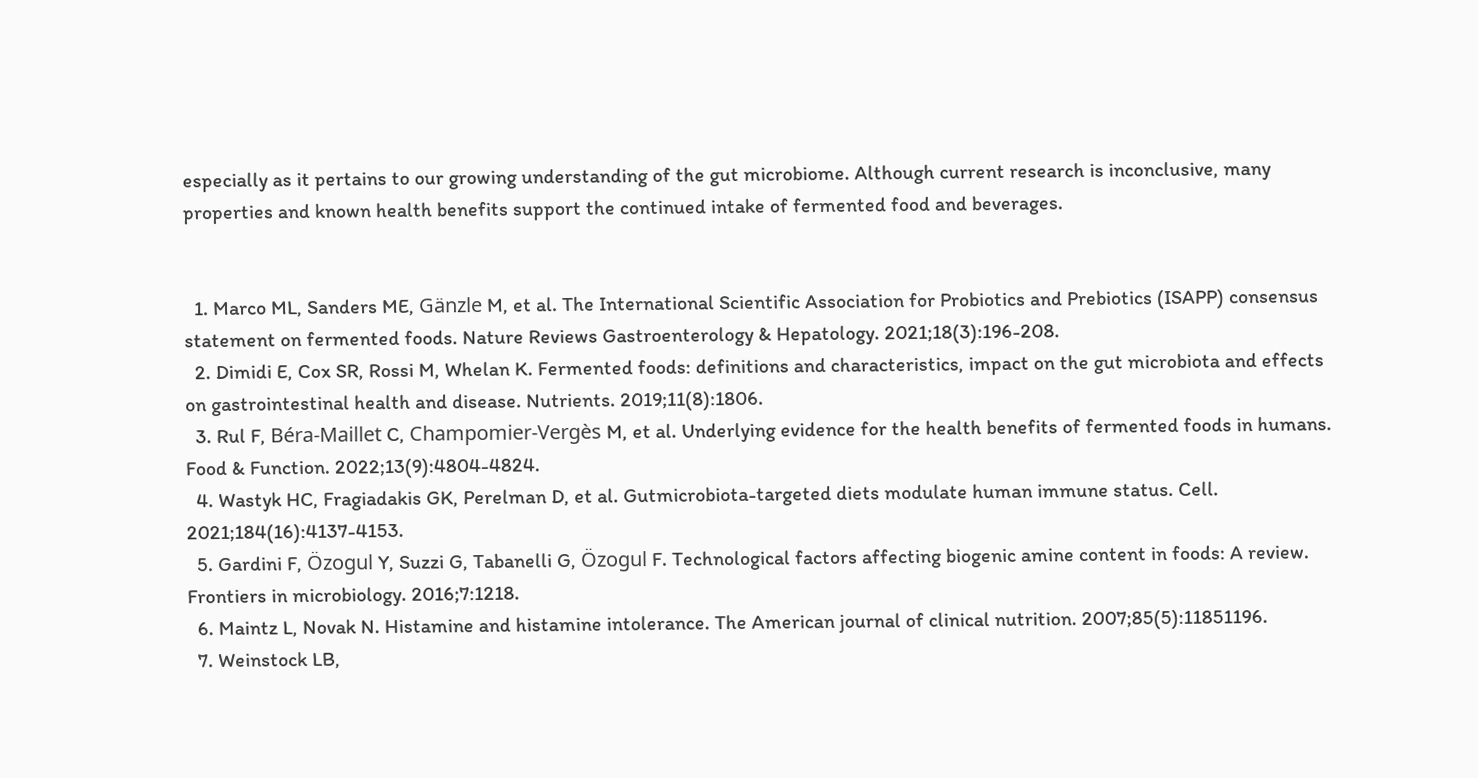especially as it pertains to our growing understanding of the gut microbiome. Although current research is inconclusive, many properties and known health benefits support the continued intake of fermented food and beverages.


  1. Marco ML, Sanders ME, Gänzle M, et al. The International Scientific Association for Probiotics and Prebiotics (ISAPP) consensus statement on fermented foods. Nature Reviews Gastroenterology & Hepatology. 2021;18(3):196-208.
  2. Dimidi E, Cox SR, Rossi M, Whelan K. Fermented foods: definitions and characteristics, impact on the gut microbiota and effects on gastrointestinal health and disease. Nutrients. 2019;11(8):1806.
  3. Rul F, Béra-Maillet C, Champomier-Vergès M, et al. Underlying evidence for the health benefits of fermented foods in humans. Food & Function. 2022;13(9):4804-4824.
  4. Wastyk HC, Fragiadakis GK, Perelman D, et al. Gutmicrobiota-targeted diets modulate human immune status. Cell. 2021;184(16):4137-4153.
  5. Gardini F, Özogul Y, Suzzi G, Tabanelli G, Özogul F. Technological factors affecting biogenic amine content in foods: A review. Frontiers in microbiology. 2016;7:1218.
  6. Maintz L, Novak N. Histamine and histamine intolerance. The American journal of clinical nutrition. 2007;85(5):11851196.
  7. Weinstock LB,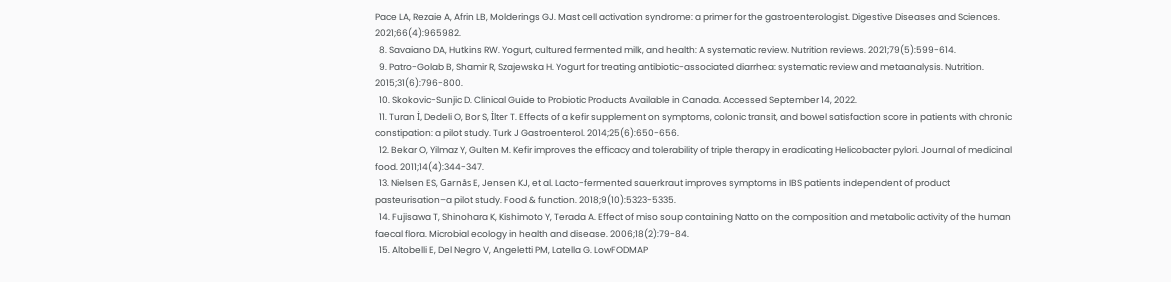Pace LA, Rezaie A, Afrin LB, Molderings GJ. Mast cell activation syndrome: a primer for the gastroenterologist. Digestive Diseases and Sciences. 2021;66(4):965982.
  8. Savaiano DA, Hutkins RW. Yogurt, cultured fermented milk, and health: A systematic review. Nutrition reviews. 2021;79(5):599-614.
  9. Patro-Golab B, Shamir R, Szajewska H. Yogurt for treating antibiotic-associated diarrhea: systematic review and metaanalysis. Nutrition. 2015;31(6):796-800.
  10. Skokovic-Sunjic D. Clinical Guide to Probiotic Products Available in Canada. Accessed September 14, 2022.
  11. Turan İ, Dedeli O, Bor S, İlter T. Effects of a kefir supplement on symptoms, colonic transit, and bowel satisfaction score in patients with chronic constipation: a pilot study. Turk J Gastroenterol. 2014;25(6):650-656.
  12. Bekar O, Yilmaz Y, Gulten M. Kefir improves the efficacy and tolerability of triple therapy in eradicating Helicobacter pylori. Journal of medicinal food. 2011;14(4):344-347.
  13. Nielsen ES, Garnås E, Jensen KJ, et al. Lacto-fermented sauerkraut improves symptoms in IBS patients independent of product pasteurisation–a pilot study. Food & function. 2018;9(10):5323-5335.
  14. Fujisawa T, Shinohara K, Kishimoto Y, Terada A. Effect of miso soup containing Natto on the composition and metabolic activity of the human faecal flora. Microbial ecology in health and disease. 2006;18(2):79-84.
  15. Altobelli E, Del Negro V, Angeletti PM, Latella G. LowFODMAP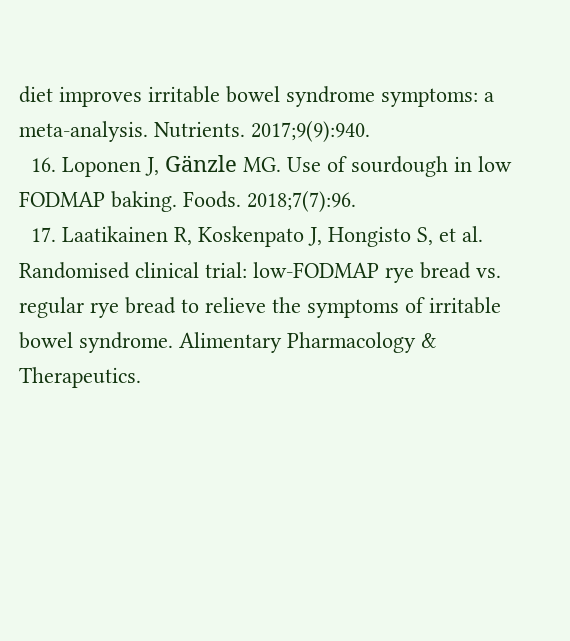diet improves irritable bowel syndrome symptoms: a meta-analysis. Nutrients. 2017;9(9):940.
  16. Loponen J, Gänzle MG. Use of sourdough in low FODMAP baking. Foods. 2018;7(7):96.
  17. Laatikainen R, Koskenpato J, Hongisto S, et al. Randomised clinical trial: low-FODMAP rye bread vs. regular rye bread to relieve the symptoms of irritable bowel syndrome. Alimentary Pharmacology & Therapeutics.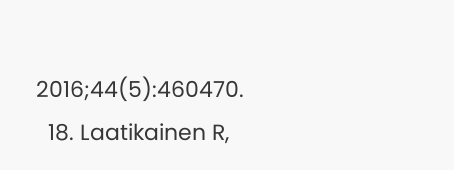2016;44(5):460470.
  18. Laatikainen R,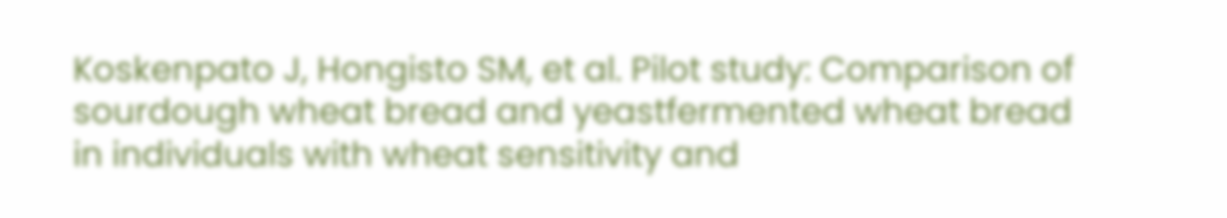Koskenpato J, Hongisto SM, et al. Pilot study: Comparison of sourdough wheat bread and yeastfermented wheat bread in individuals with wheat sensitivity and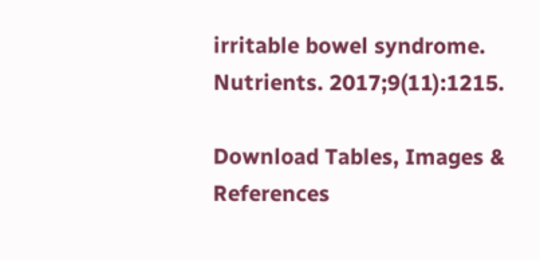irritable bowel syndrome. Nutrients. 2017;9(11):1215.

Download Tables, Images & References